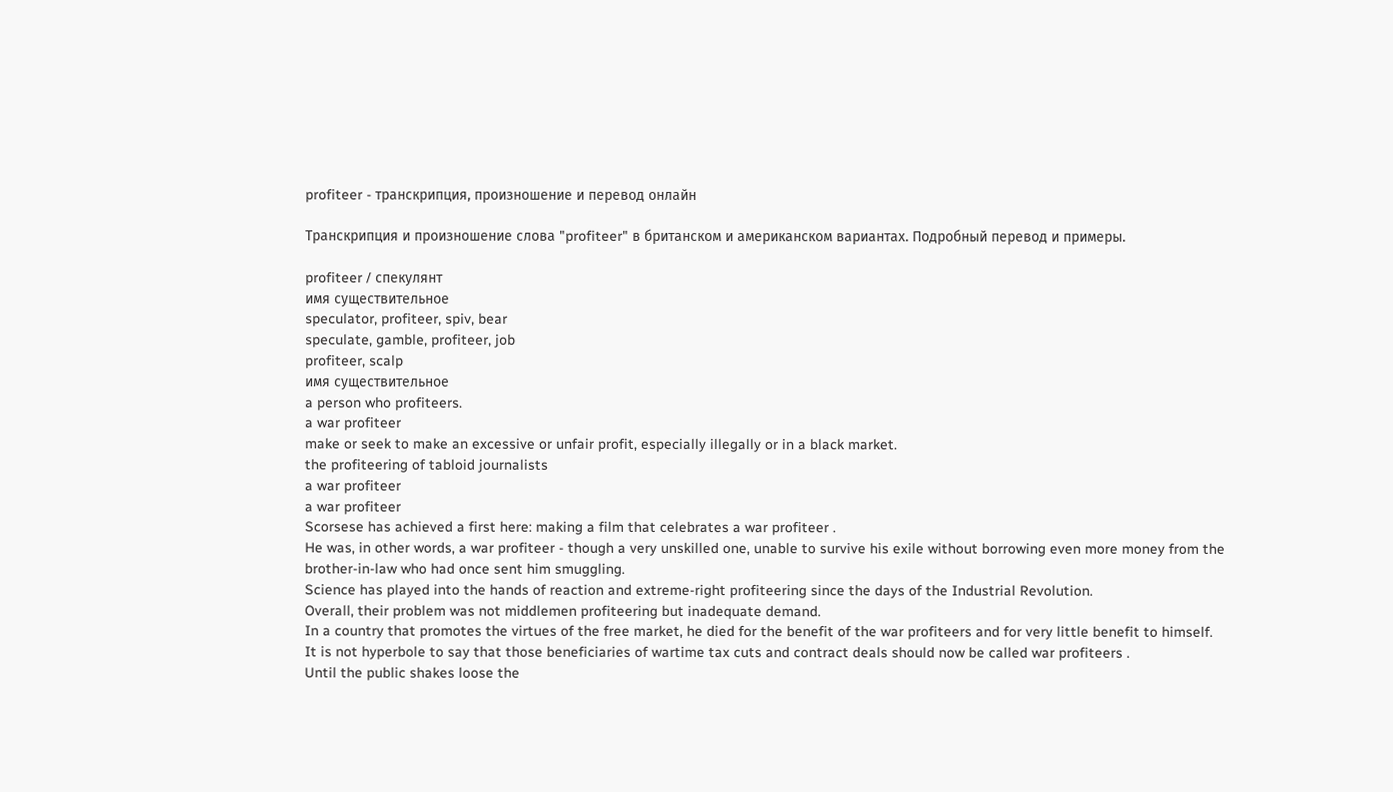profiteer - транскрипция, произношение и перевод онлайн

Транскрипция и произношение слова "profiteer" в британском и американском вариантах. Подробный перевод и примеры.

profiteer / спекулянт
имя существительное
speculator, profiteer, spiv, bear
speculate, gamble, profiteer, job
profiteer, scalp
имя существительное
a person who profiteers.
a war profiteer
make or seek to make an excessive or unfair profit, especially illegally or in a black market.
the profiteering of tabloid journalists
a war profiteer
a war profiteer
Scorsese has achieved a first here: making a film that celebrates a war profiteer .
He was, in other words, a war profiteer - though a very unskilled one, unable to survive his exile without borrowing even more money from the brother-in-law who had once sent him smuggling.
Science has played into the hands of reaction and extreme-right profiteering since the days of the Industrial Revolution.
Overall, their problem was not middlemen profiteering but inadequate demand.
In a country that promotes the virtues of the free market, he died for the benefit of the war profiteers and for very little benefit to himself.
It is not hyperbole to say that those beneficiaries of wartime tax cuts and contract deals should now be called war profiteers .
Until the public shakes loose the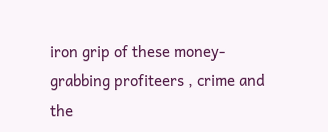iron grip of these money-grabbing profiteers , crime and the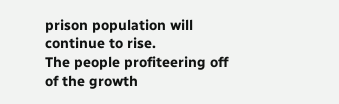prison population will continue to rise.
The people profiteering off of the growth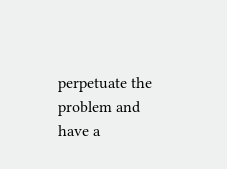perpetuate the problem and have a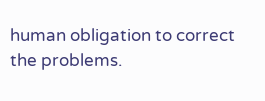human obligation to correct the problems.